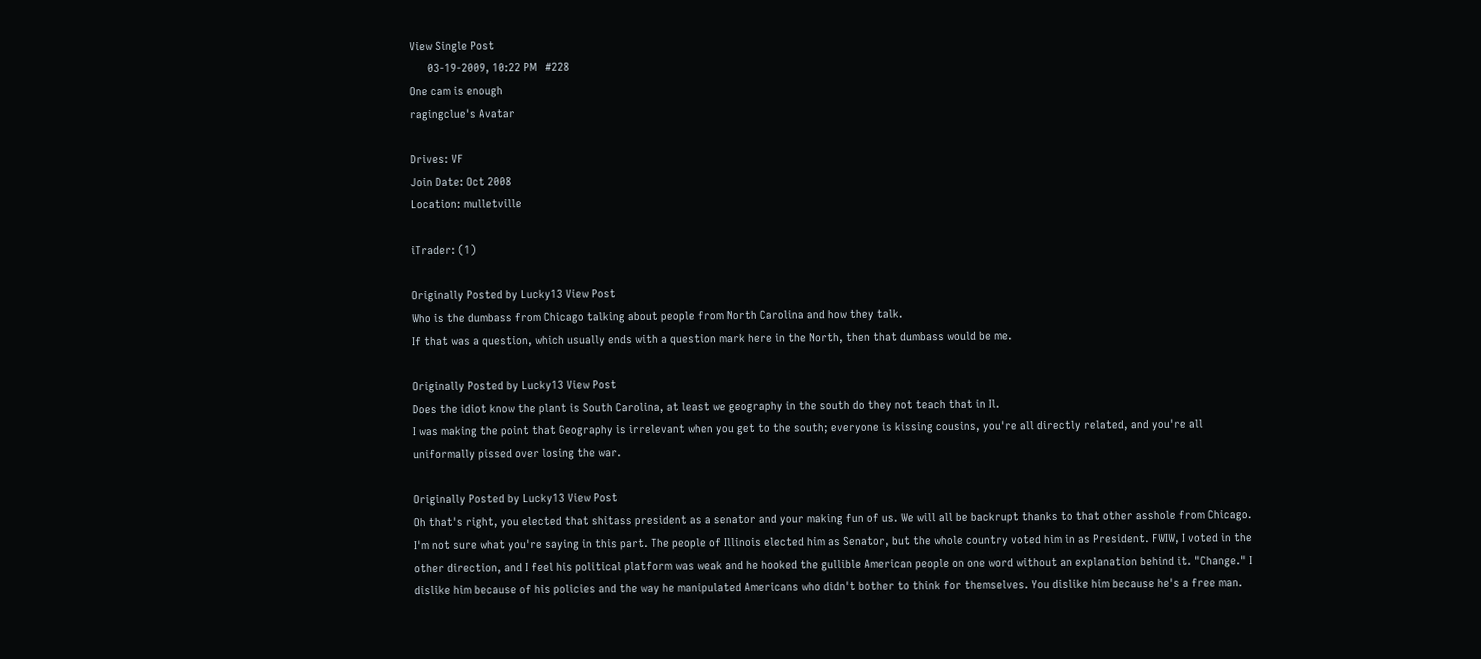View Single Post
      03-19-2009, 10:22 PM   #228
One cam is enough
ragingclue's Avatar

Drives: VF
Join Date: Oct 2008
Location: mulletville

iTrader: (1)

Originally Posted by Lucky13 View Post
Who is the dumbass from Chicago talking about people from North Carolina and how they talk.
If that was a question, which usually ends with a question mark here in the North, then that dumbass would be me.

Originally Posted by Lucky13 View Post
Does the idiot know the plant is South Carolina, at least we geography in the south do they not teach that in Il.
I was making the point that Geography is irrelevant when you get to the south; everyone is kissing cousins, you're all directly related, and you're all uniformally pissed over losing the war.

Originally Posted by Lucky13 View Post
Oh that's right, you elected that shitass president as a senator and your making fun of us. We will all be backrupt thanks to that other asshole from Chicago.
I'm not sure what you're saying in this part. The people of Illinois elected him as Senator, but the whole country voted him in as President. FWIW, I voted in the other direction, and I feel his political platform was weak and he hooked the gullible American people on one word without an explanation behind it. "Change." I dislike him because of his policies and the way he manipulated Americans who didn't bother to think for themselves. You dislike him because he's a free man.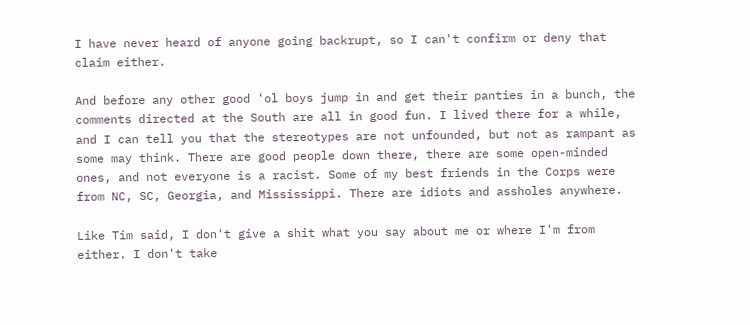I have never heard of anyone going backrupt, so I can't confirm or deny that claim either.

And before any other good 'ol boys jump in and get their panties in a bunch, the comments directed at the South are all in good fun. I lived there for a while, and I can tell you that the stereotypes are not unfounded, but not as rampant as some may think. There are good people down there, there are some open-minded ones, and not everyone is a racist. Some of my best friends in the Corps were from NC, SC, Georgia, and Mississippi. There are idiots and assholes anywhere.

Like Tim said, I don't give a shit what you say about me or where I'm from either. I don't take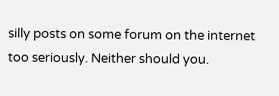silly posts on some forum on the internet too seriously. Neither should you.